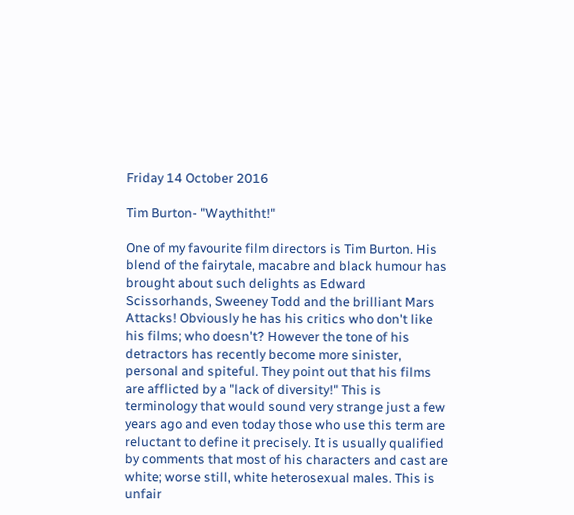Friday 14 October 2016

Tim Burton- "Waythitht!"

One of my favourite film directors is Tim Burton. His blend of the fairytale, macabre and black humour has brought about such delights as Edward Scissorhands, Sweeney Todd and the brilliant Mars Attacks! Obviously he has his critics who don't like his films; who doesn't? However the tone of his detractors has recently become more sinister, personal and spiteful. They point out that his films are afflicted by a "lack of diversity!" This is terminology that would sound very strange just a few years ago and even today those who use this term are reluctant to define it precisely. It is usually qualified by comments that most of his characters and cast are white; worse still, white heterosexual males. This is unfair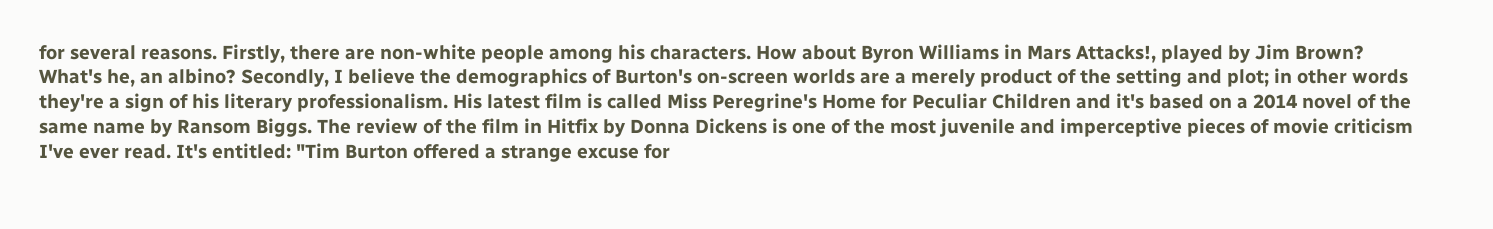for several reasons. Firstly, there are non-white people among his characters. How about Byron Williams in Mars Attacks!, played by Jim Brown? What's he, an albino? Secondly, I believe the demographics of Burton's on-screen worlds are a merely product of the setting and plot; in other words they're a sign of his literary professionalism. His latest film is called Miss Peregrine's Home for Peculiar Children and it's based on a 2014 novel of the same name by Ransom Biggs. The review of the film in Hitfix by Donna Dickens is one of the most juvenile and imperceptive pieces of movie criticism I've ever read. It's entitled: "Tim Burton offered a strange excuse for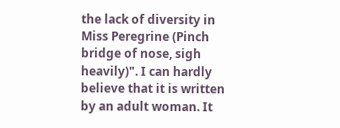the lack of diversity in Miss Peregrine (Pinch bridge of nose, sigh heavily)". I can hardly believe that it is written by an adult woman. It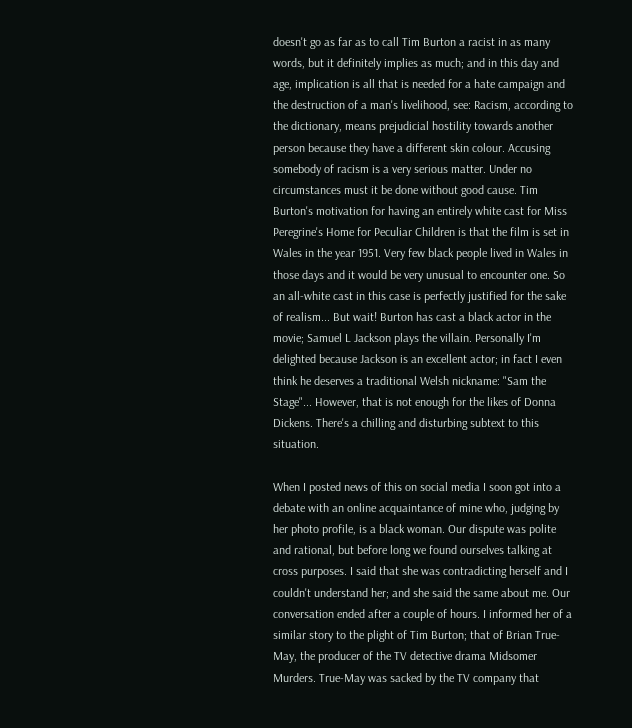doesn't go as far as to call Tim Burton a racist in as many words, but it definitely implies as much; and in this day and age, implication is all that is needed for a hate campaign and the destruction of a man's livelihood, see: Racism, according to the dictionary, means prejudicial hostility towards another person because they have a different skin colour. Accusing somebody of racism is a very serious matter. Under no circumstances must it be done without good cause. Tim Burton's motivation for having an entirely white cast for Miss Peregrine's Home for Peculiar Children is that the film is set in Wales in the year 1951. Very few black people lived in Wales in those days and it would be very unusual to encounter one. So an all-white cast in this case is perfectly justified for the sake of realism... But wait! Burton has cast a black actor in the movie; Samuel L Jackson plays the villain. Personally I'm delighted because Jackson is an excellent actor; in fact I even think he deserves a traditional Welsh nickname: "Sam the Stage"... However, that is not enough for the likes of Donna Dickens. There's a chilling and disturbing subtext to this situation.

When I posted news of this on social media I soon got into a debate with an online acquaintance of mine who, judging by her photo profile, is a black woman. Our dispute was polite and rational, but before long we found ourselves talking at cross purposes. I said that she was contradicting herself and I couldn't understand her; and she said the same about me. Our conversation ended after a couple of hours. I informed her of a similar story to the plight of Tim Burton; that of Brian True-May, the producer of the TV detective drama Midsomer Murders. True-May was sacked by the TV company that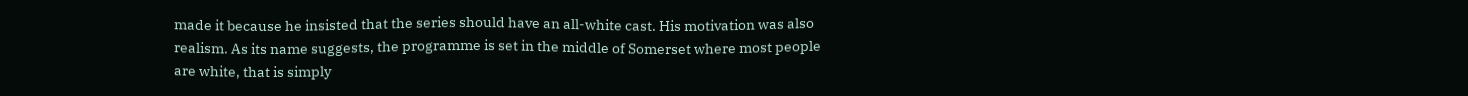made it because he insisted that the series should have an all-white cast. His motivation was also realism. As its name suggests, the programme is set in the middle of Somerset where most people are white, that is simply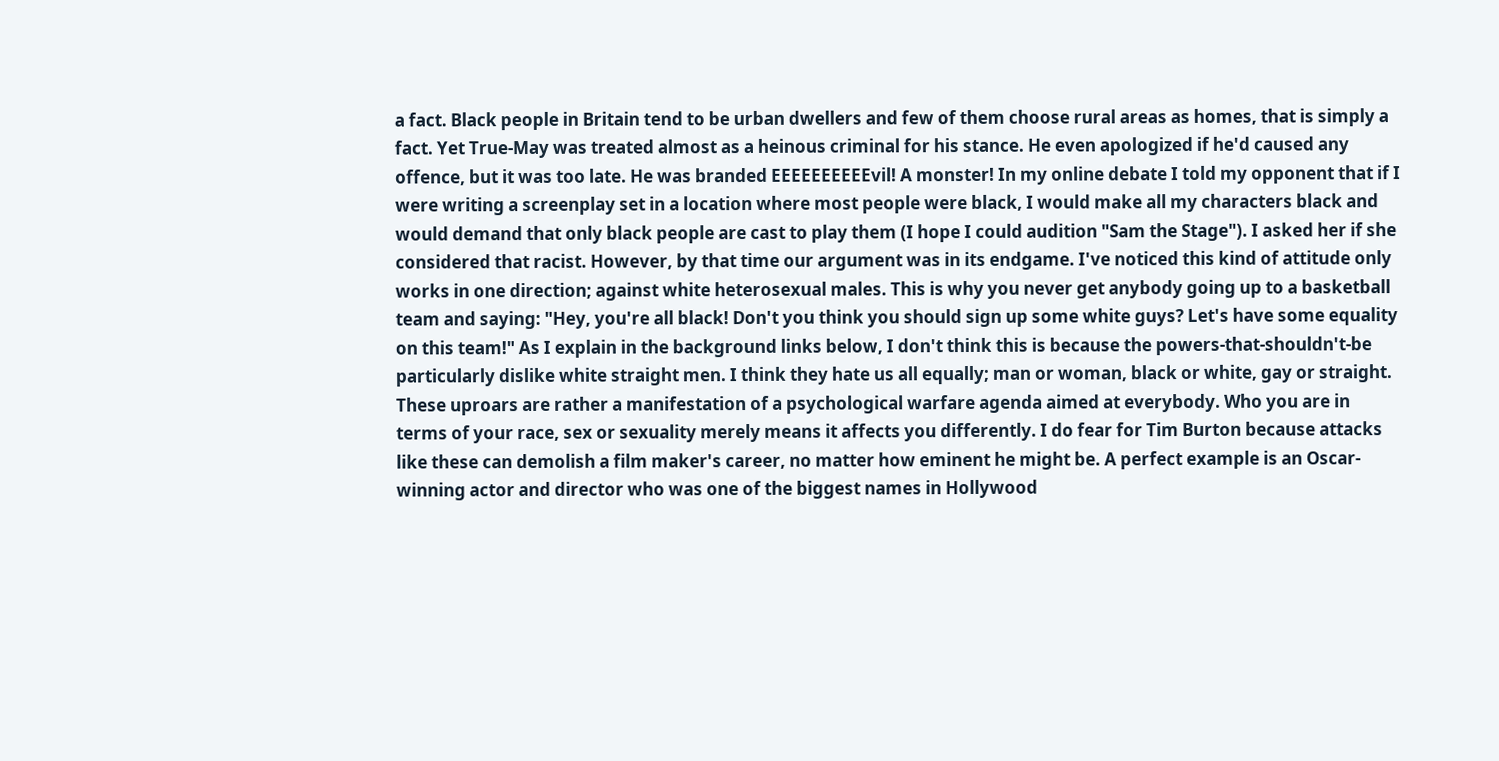a fact. Black people in Britain tend to be urban dwellers and few of them choose rural areas as homes, that is simply a fact. Yet True-May was treated almost as a heinous criminal for his stance. He even apologized if he'd caused any offence, but it was too late. He was branded EEEEEEEEEEvil! A monster! In my online debate I told my opponent that if I were writing a screenplay set in a location where most people were black, I would make all my characters black and would demand that only black people are cast to play them (I hope I could audition "Sam the Stage"). I asked her if she considered that racist. However, by that time our argument was in its endgame. I've noticed this kind of attitude only works in one direction; against white heterosexual males. This is why you never get anybody going up to a basketball team and saying: "Hey, you're all black! Don't you think you should sign up some white guys? Let's have some equality on this team!" As I explain in the background links below, I don't think this is because the powers-that-shouldn't-be particularly dislike white straight men. I think they hate us all equally; man or woman, black or white, gay or straight. These uproars are rather a manifestation of a psychological warfare agenda aimed at everybody. Who you are in terms of your race, sex or sexuality merely means it affects you differently. I do fear for Tim Burton because attacks like these can demolish a film maker's career, no matter how eminent he might be. A perfect example is an Oscar-winning actor and director who was one of the biggest names in Hollywood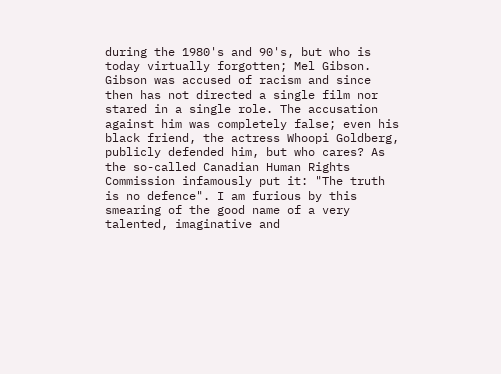during the 1980's and 90's, but who is today virtually forgotten; Mel Gibson. Gibson was accused of racism and since then has not directed a single film nor stared in a single role. The accusation against him was completely false; even his black friend, the actress Whoopi Goldberg, publicly defended him, but who cares? As the so-called Canadian Human Rights Commission infamously put it: "The truth is no defence". I am furious by this smearing of the good name of a very talented, imaginative and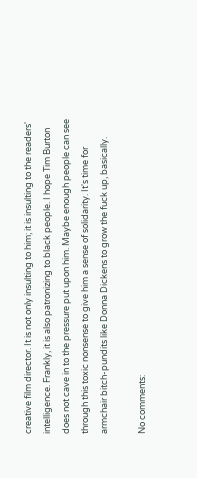creative film director. It is not only insulting to him; it is insulting to the readers' intelligence. Frankly, it is also patronizing to black people. I hope Tim Burton does not cave in to the pressure put upon him. Maybe enough people can see through this toxic nonsense to give him a sense of solidarity. It's time for armchair bitch-pundits like Donna Dickens to grow the fuck up, basically.

No comments: